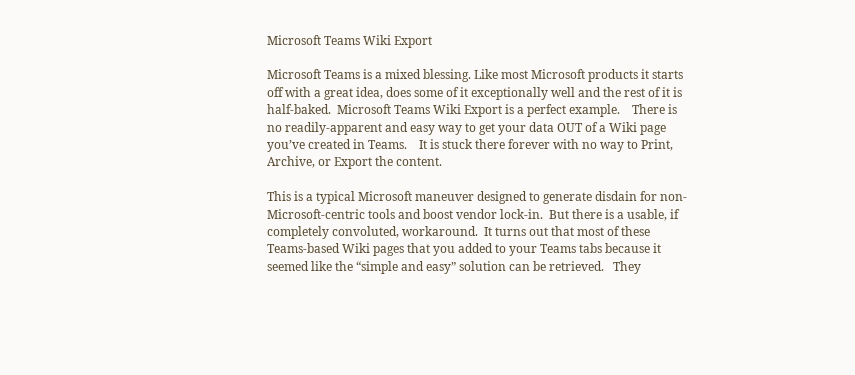Microsoft Teams Wiki Export

Microsoft Teams is a mixed blessing. Like most Microsoft products it starts off with a great idea, does some of it exceptionally well and the rest of it is half-baked.  Microsoft Teams Wiki Export is a perfect example.    There is no readily-apparent and easy way to get your data OUT of a Wiki page you’ve created in Teams.    It is stuck there forever with no way to Print, Archive, or Export the content.

This is a typical Microsoft maneuver designed to generate disdain for non-Microsoft-centric tools and boost vendor lock-in.  But there is a usable, if completely convoluted, workaround.  It turns out that most of these Teams-based Wiki pages that you added to your Teams tabs because it seemed like the “simple and easy” solution can be retrieved.   They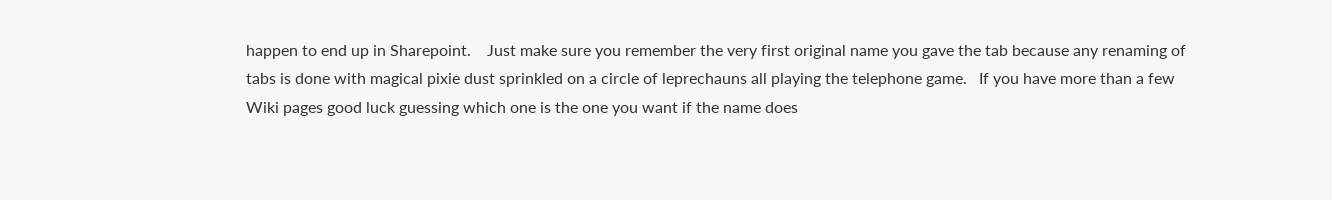happen to end up in Sharepoint.    Just make sure you remember the very first original name you gave the tab because any renaming of tabs is done with magical pixie dust sprinkled on a circle of leprechauns all playing the telephone game.   If you have more than a few Wiki pages good luck guessing which one is the one you want if the name does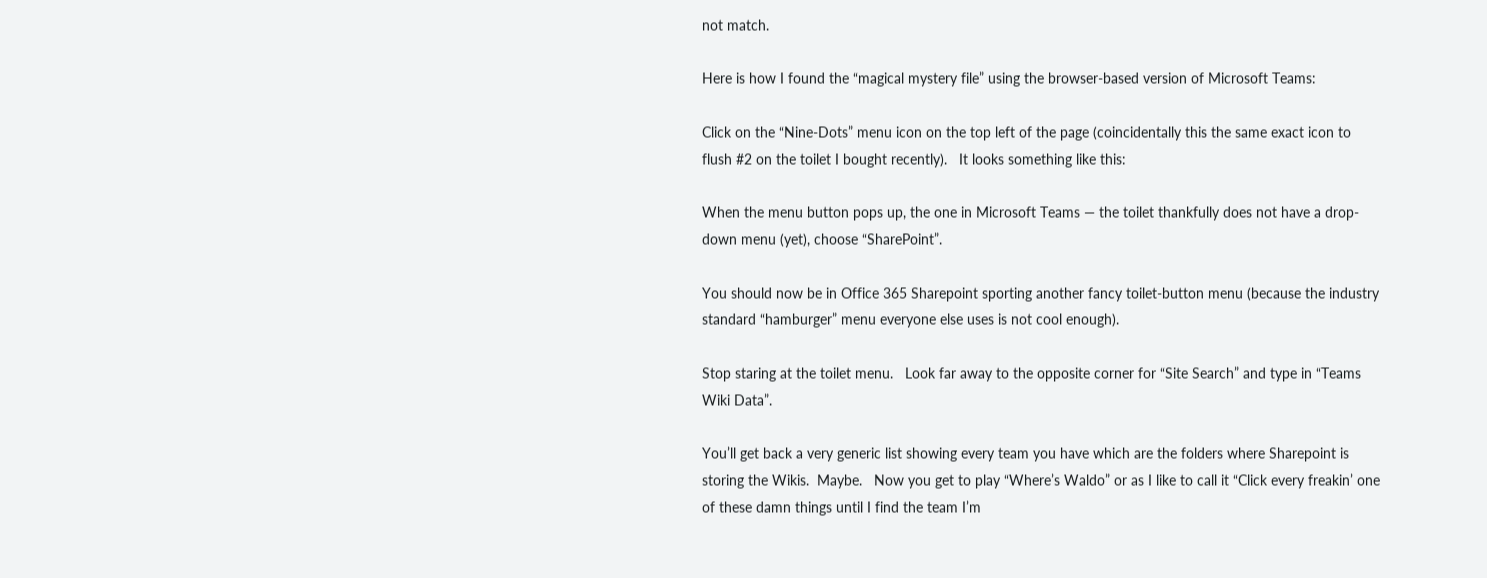not match.

Here is how I found the “magical mystery file” using the browser-based version of Microsoft Teams:

Click on the “Nine-Dots” menu icon on the top left of the page (coincidentally this the same exact icon to flush #2 on the toilet I bought recently).   It looks something like this:

When the menu button pops up, the one in Microsoft Teams — the toilet thankfully does not have a drop-down menu (yet), choose “SharePoint”.

You should now be in Office 365 Sharepoint sporting another fancy toilet-button menu (because the industry standard “hamburger” menu everyone else uses is not cool enough).

Stop staring at the toilet menu.   Look far away to the opposite corner for “Site Search” and type in “Teams Wiki Data”.

You’ll get back a very generic list showing every team you have which are the folders where Sharepoint is storing the Wikis.  Maybe.   Now you get to play “Where’s Waldo” or as I like to call it “Click every freakin’ one of these damn things until I find the team I’m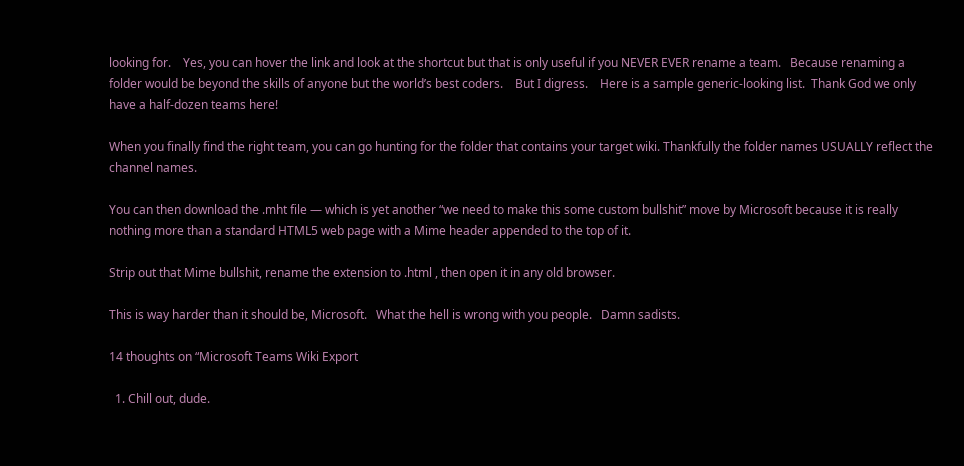looking for.    Yes, you can hover the link and look at the shortcut but that is only useful if you NEVER EVER rename a team.   Because renaming a folder would be beyond the skills of anyone but the world’s best coders.    But I digress.    Here is a sample generic-looking list.  Thank God we only have a half-dozen teams here!

When you finally find the right team, you can go hunting for the folder that contains your target wiki. Thankfully the folder names USUALLY reflect the channel names.

You can then download the .mht file — which is yet another “we need to make this some custom bullshit” move by Microsoft because it is really nothing more than a standard HTML5 web page with a Mime header appended to the top of it.

Strip out that Mime bullshit, rename the extension to .html , then open it in any old browser.

This is way harder than it should be, Microsoft.   What the hell is wrong with you people.   Damn sadists.

14 thoughts on “Microsoft Teams Wiki Export

  1. Chill out, dude.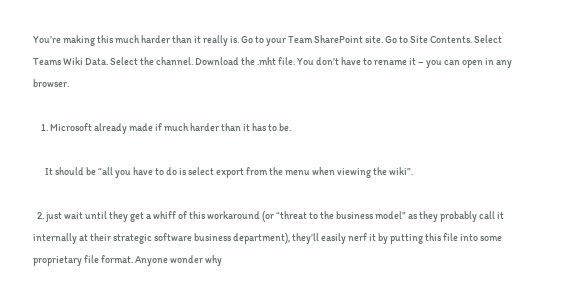You’re making this much harder than it really is. Go to your Team SharePoint site. Go to Site Contents. Select Teams Wiki Data. Select the channel. Download the .mht file. You don’t have to rename it – you can open in any browser.

    1. Microsoft already made if much harder than it has to be.

      It should be “all you have to do is select export from the menu when viewing the wiki”.

  2. just wait until they get a whiff of this workaround (or “threat to the business model” as they probably call it internally at their strategic software business department), they’ll easily nerf it by putting this file into some proprietary file format. Anyone wonder why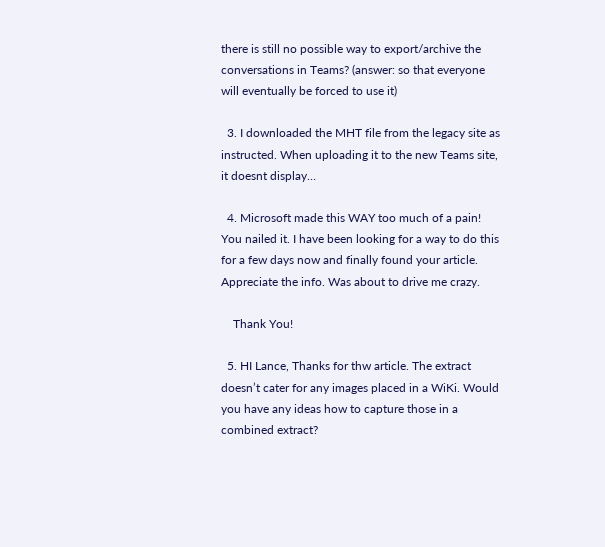there is still no possible way to export/archive the conversations in Teams? (answer: so that everyone will eventually be forced to use it)

  3. I downloaded the MHT file from the legacy site as instructed. When uploading it to the new Teams site, it doesnt display…

  4. Microsoft made this WAY too much of a pain! You nailed it. I have been looking for a way to do this for a few days now and finally found your article. Appreciate the info. Was about to drive me crazy.

    Thank You!

  5. HI Lance, Thanks for thw article. The extract doesn’t cater for any images placed in a WiKi. Would you have any ideas how to capture those in a combined extract?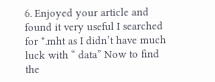6. Enjoyed your article and found it very useful I searched for *.mht as I didn’t have much luck with “ data” Now to find the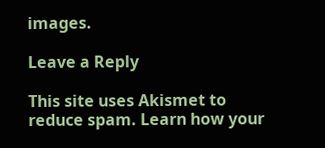images.

Leave a Reply

This site uses Akismet to reduce spam. Learn how your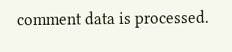comment data is processed.